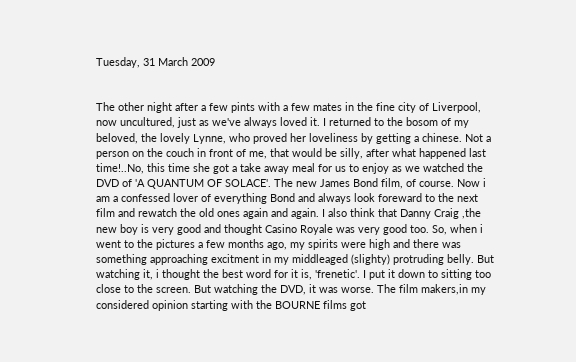Tuesday, 31 March 2009


The other night after a few pints with a few mates in the fine city of Liverpool, now uncultured, just as we've always loved it. I returned to the bosom of my beloved, the lovely Lynne, who proved her loveliness by getting a chinese. Not a person on the couch in front of me, that would be silly, after what happened last time!..No, this time she got a take away meal for us to enjoy as we watched the DVD of 'A QUANTUM OF SOLACE'. The new James Bond film, of course. Now i am a confessed lover of everything Bond and always look foreward to the next film and rewatch the old ones again and again. I also think that Danny Craig ,the new boy is very good and thought Casino Royale was very good too. So, when i went to the pictures a few months ago, my spirits were high and there was something approaching excitment in my middleaged (slighty) protruding belly. But watching it, i thought the best word for it is, 'frenetic'. I put it down to sitting too close to the screen. But watching the DVD, it was worse. The film makers,in my considered opinion starting with the BOURNE films got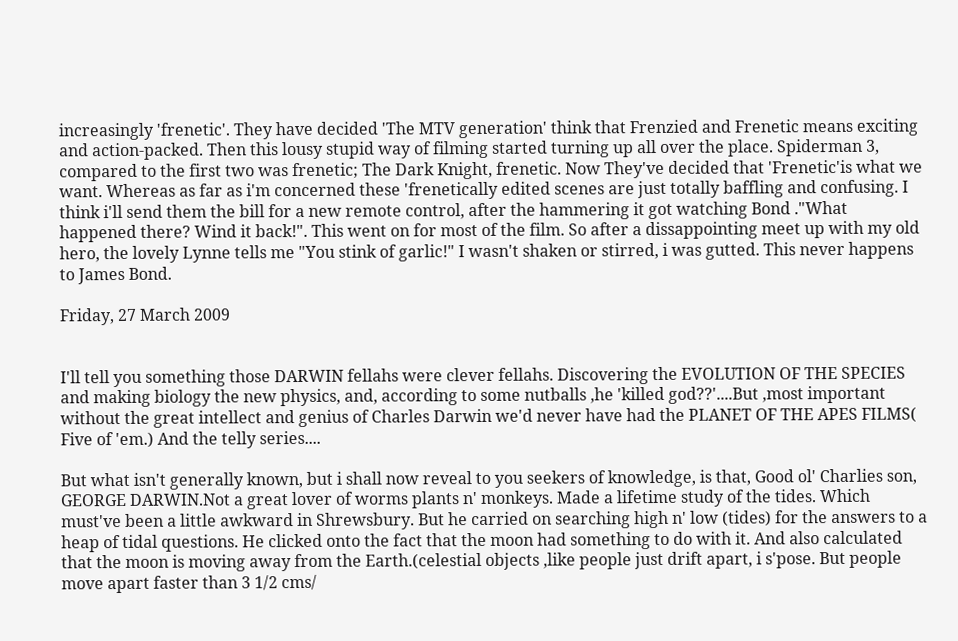increasingly 'frenetic'. They have decided 'The MTV generation' think that Frenzied and Frenetic means exciting and action-packed. Then this lousy stupid way of filming started turning up all over the place. Spiderman 3, compared to the first two was frenetic; The Dark Knight, frenetic. Now They've decided that 'Frenetic'is what we want. Whereas as far as i'm concerned these 'frenetically edited scenes are just totally baffling and confusing. I think i'll send them the bill for a new remote control, after the hammering it got watching Bond ."What happened there? Wind it back!". This went on for most of the film. So after a dissappointing meet up with my old hero, the lovely Lynne tells me "You stink of garlic!" I wasn't shaken or stirred, i was gutted. This never happens to James Bond.

Friday, 27 March 2009


I'll tell you something those DARWIN fellahs were clever fellahs. Discovering the EVOLUTION OF THE SPECIES and making biology the new physics, and, according to some nutballs ,he 'killed god??'....But ,most important without the great intellect and genius of Charles Darwin we'd never have had the PLANET OF THE APES FILMS( Five of 'em.) And the telly series....

But what isn't generally known, but i shall now reveal to you seekers of knowledge, is that, Good ol' Charlies son, GEORGE DARWIN.Not a great lover of worms plants n' monkeys. Made a lifetime study of the tides. Which must've been a little awkward in Shrewsbury. But he carried on searching high n' low (tides) for the answers to a heap of tidal questions. He clicked onto the fact that the moon had something to do with it. And also calculated that the moon is moving away from the Earth.(celestial objects ,like people just drift apart, i s'pose. But people move apart faster than 3 1/2 cms/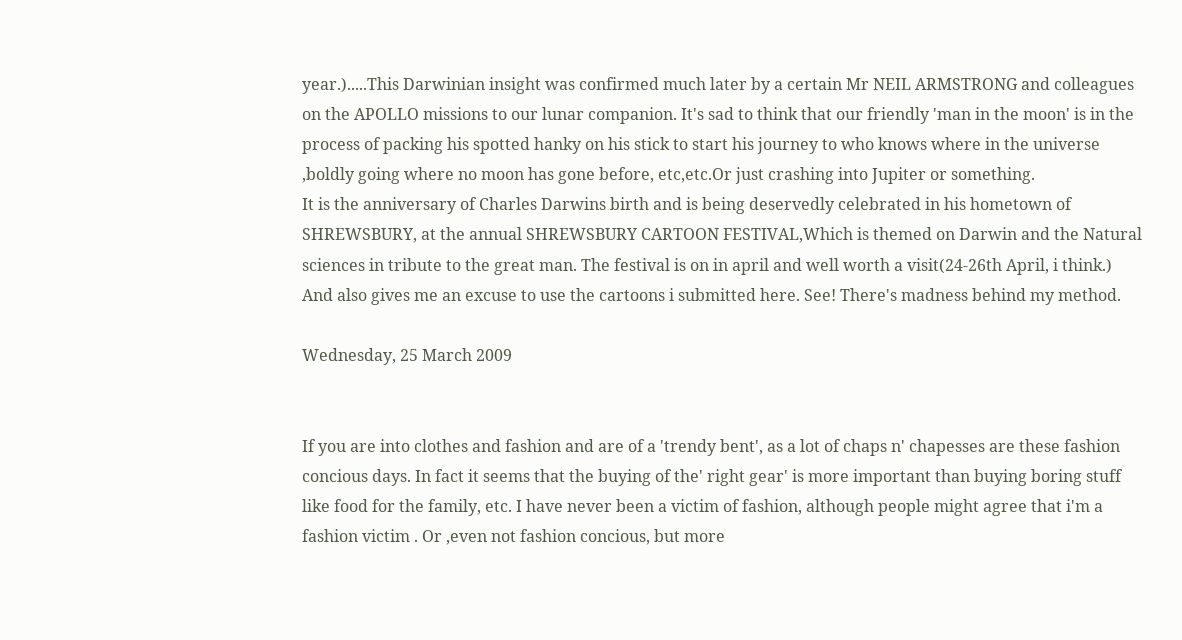year.).....This Darwinian insight was confirmed much later by a certain Mr NEIL ARMSTRONG and colleagues on the APOLLO missions to our lunar companion. It's sad to think that our friendly 'man in the moon' is in the process of packing his spotted hanky on his stick to start his journey to who knows where in the universe ,boldly going where no moon has gone before, etc,etc.Or just crashing into Jupiter or something.
It is the anniversary of Charles Darwins birth and is being deservedly celebrated in his hometown of SHREWSBURY, at the annual SHREWSBURY CARTOON FESTIVAL,Which is themed on Darwin and the Natural sciences in tribute to the great man. The festival is on in april and well worth a visit(24-26th April, i think.) And also gives me an excuse to use the cartoons i submitted here. See! There's madness behind my method.

Wednesday, 25 March 2009


If you are into clothes and fashion and are of a 'trendy bent', as a lot of chaps n' chapesses are these fashion concious days. In fact it seems that the buying of the' right gear' is more important than buying boring stuff like food for the family, etc. I have never been a victim of fashion, although people might agree that i'm a fashion victim . Or ,even not fashion concious, but more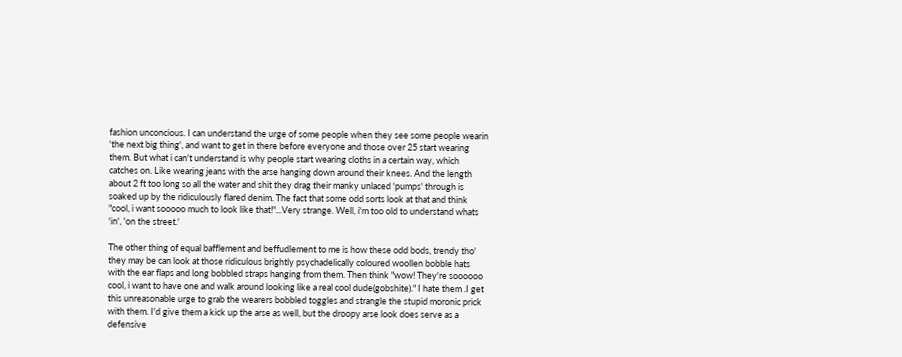fashion unconcious. I can understand the urge of some people when they see some people wearin 'the next big thing', and want to get in there before everyone and those over 25 start wearing them. But what i can't understand is why people start wearing cloths in a certain way, which catches on. Like wearing jeans with the arse hanging down around their knees. And the length about 2 ft too long so all the water and shit they drag their manky unlaced 'pumps' through is soaked up by the ridiculously flared denim. The fact that some odd sorts look at that and think "cool, i want sooooo much to look like that!"...Very strange. Well, i'm too old to understand whats 'in', 'on the street.'

The other thing of equal bafflement and beffudlement to me is how these odd bods, trendy tho' they may be can look at those ridiculous brightly psychadelically coloured woollen bobble hats with the ear flaps and long bobbled straps hanging from them. Then think "wow! They're soooooo cool, i want to have one and walk around looking like a real cool dude(gobshite)." I hate them .I get this unreasonable urge to grab the wearers bobbled toggles and strangle the stupid moronic prick with them. I'd give them a kick up the arse as well, but the droopy arse look does serve as a defensive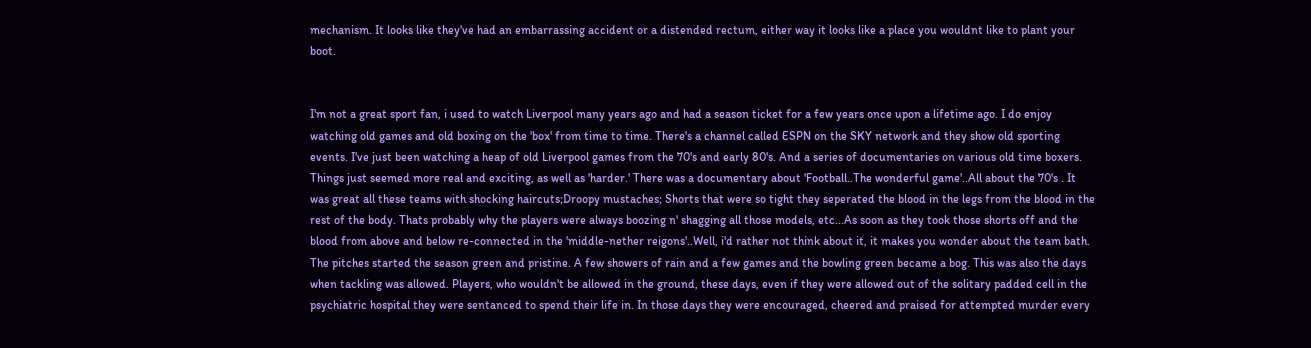mechanism. It looks like they've had an embarrassing accident or a distended rectum, either way it looks like a place you wouldnt like to plant your boot.


I'm not a great sport fan, i used to watch Liverpool many years ago and had a season ticket for a few years once upon a lifetime ago. I do enjoy watching old games and old boxing on the 'box' from time to time. There's a channel called ESPN on the SKY network and they show old sporting events. I've just been watching a heap of old Liverpool games from the 70's and early 80's. And a series of documentaries on various old time boxers. Things just seemed more real and exciting, as well as 'harder.' There was a documentary about 'Football..The wonderful game'..All about the 70's . It was great all these teams with shocking haircuts;Droopy mustaches; Shorts that were so tight they seperated the blood in the legs from the blood in the rest of the body. Thats probably why the players were always boozing n' shagging all those models, etc...As soon as they took those shorts off and the blood from above and below re-connected in the 'middle-nether reigons'..Well, i'd rather not think about it, it makes you wonder about the team bath. The pitches started the season green and pristine. A few showers of rain and a few games and the bowling green became a bog. This was also the days when tackling was allowed. Players, who wouldn't be allowed in the ground, these days, even if they were allowed out of the solitary padded cell in the psychiatric hospital they were sentanced to spend their life in. In those days they were encouraged, cheered and praised for attempted murder every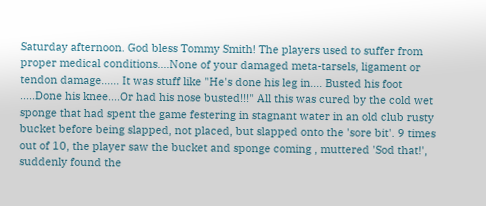Saturday afternoon. God bless Tommy Smith! The players used to suffer from proper medical conditions....None of your damaged meta-tarsels, ligament or tendon damage...... It was stuff like "He's done his leg in.... Busted his foot .....Done his knee....Or had his nose busted!!!" All this was cured by the cold wet sponge that had spent the game festering in stagnant water in an old club rusty bucket before being slapped, not placed, but slapped onto the 'sore bit'. 9 times out of 10, the player saw the bucket and sponge coming , muttered 'Sod that!', suddenly found the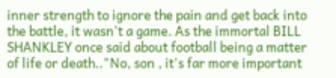inner strength to ignore the pain and get back into the battle, it wasn't a game. As the immortal BILL SHANKLEY once said about football being a matter of life or death.."No, son , it's far more important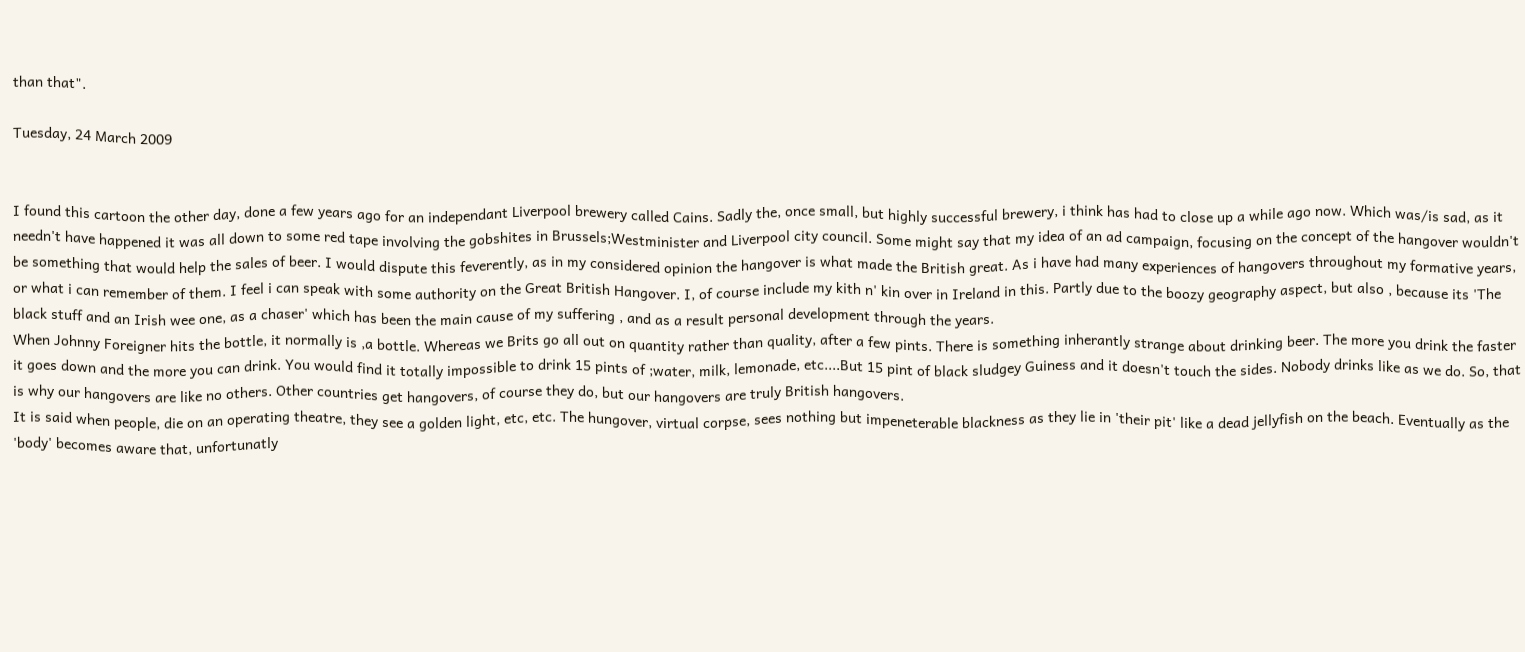than that".

Tuesday, 24 March 2009


I found this cartoon the other day, done a few years ago for an independant Liverpool brewery called Cains. Sadly the, once small, but highly successful brewery, i think has had to close up a while ago now. Which was/is sad, as it needn't have happened it was all down to some red tape involving the gobshites in Brussels;Westminister and Liverpool city council. Some might say that my idea of an ad campaign, focusing on the concept of the hangover wouldn't be something that would help the sales of beer. I would dispute this feverently, as in my considered opinion the hangover is what made the British great. As i have had many experiences of hangovers throughout my formative years, or what i can remember of them. I feel i can speak with some authority on the Great British Hangover. I, of course include my kith n' kin over in Ireland in this. Partly due to the boozy geography aspect, but also , because its 'The black stuff and an Irish wee one, as a chaser' which has been the main cause of my suffering , and as a result personal development through the years.
When Johnny Foreigner hits the bottle, it normally is ,a bottle. Whereas we Brits go all out on quantity rather than quality, after a few pints. There is something inherantly strange about drinking beer. The more you drink the faster it goes down and the more you can drink. You would find it totally impossible to drink 15 pints of ;water, milk, lemonade, etc....But 15 pint of black sludgey Guiness and it doesn't touch the sides. Nobody drinks like as we do. So, that is why our hangovers are like no others. Other countries get hangovers, of course they do, but our hangovers are truly British hangovers.
It is said when people, die on an operating theatre, they see a golden light, etc, etc. The hungover, virtual corpse, sees nothing but impeneterable blackness as they lie in 'their pit' like a dead jellyfish on the beach. Eventually as the 'body' becomes aware that, unfortunatly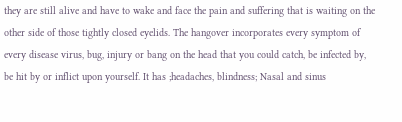they are still alive and have to wake and face the pain and suffering that is waiting on the other side of those tightly closed eyelids. The hangover incorporates every symptom of every disease virus, bug, injury or bang on the head that you could catch, be infected by, be hit by or inflict upon yourself. It has ;headaches, blindness; Nasal and sinus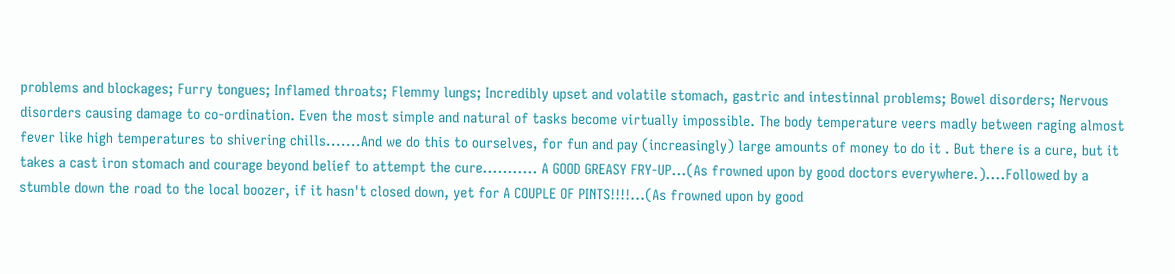problems and blockages; Furry tongues; Inflamed throats; Flemmy lungs; Incredibly upset and volatile stomach, gastric and intestinnal problems; Bowel disorders; Nervous disorders causing damage to co-ordination. Even the most simple and natural of tasks become virtually impossible. The body temperature veers madly between raging almost fever like high temperatures to shivering chills.......And we do this to ourselves, for fun and pay (increasingly) large amounts of money to do it . But there is a cure, but it takes a cast iron stomach and courage beyond belief to attempt the cure........... A GOOD GREASY FRY-UP...(As frowned upon by good doctors everywhere.)....Followed by a stumble down the road to the local boozer, if it hasn't closed down, yet for A COUPLE OF PINTS!!!!...(As frowned upon by good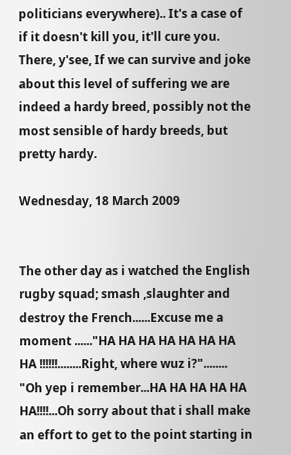politicians everywhere).. It's a case of if it doesn't kill you, it'll cure you. There, y'see, If we can survive and joke about this level of suffering we are indeed a hardy breed, possibly not the most sensible of hardy breeds, but pretty hardy.

Wednesday, 18 March 2009


The other day as i watched the English rugby squad; smash ,slaughter and destroy the French......Excuse me a moment ......"HA HA HA HA HA HA HA HA !!!!!!........Right, where wuz i?"........ "Oh yep i remember...HA HA HA HA HA HA!!!!...Oh sorry about that i shall make an effort to get to the point starting in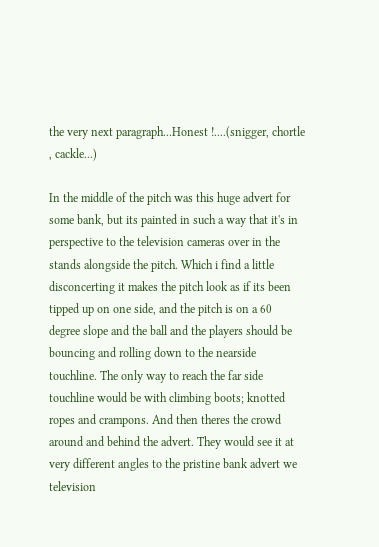the very next paragraph...Honest !....(snigger, chortle , cackle...)

In the middle of the pitch was this huge advert for some bank, but its painted in such a way that it's in perspective to the television cameras over in the stands alongside the pitch. Which i find a little disconcerting it makes the pitch look as if its been tipped up on one side, and the pitch is on a 60 degree slope and the ball and the players should be bouncing and rolling down to the nearside touchline. The only way to reach the far side touchline would be with climbing boots; knotted ropes and crampons. And then theres the crowd around and behind the advert. They would see it at very different angles to the pristine bank advert we television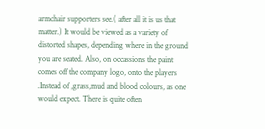armchair supporters see.( after all it is us that matter.) It would be viewed as a variety of distorted shapes, depending where in the ground you are seated. Also, on occassions the paint comes off the company logo, onto the players .Instead of ,grass,mud and blood colours, as one would expect. There is quite often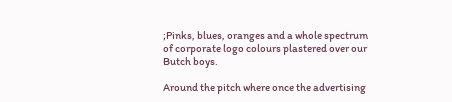;Pinks, blues, oranges and a whole spectrum of corporate logo colours plastered over our Butch boys.

Around the pitch where once the advertising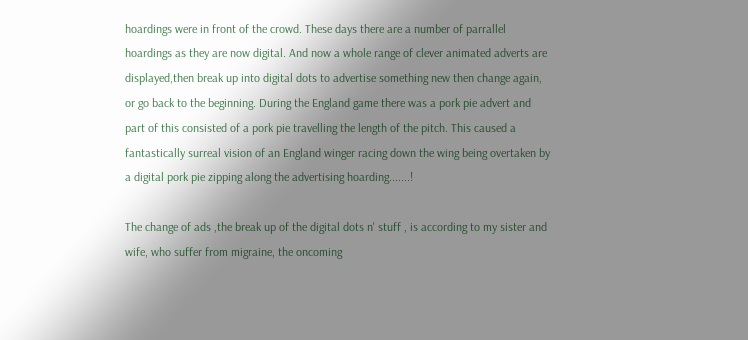hoardings were in front of the crowd. These days there are a number of parrallel hoardings as they are now digital. And now a whole range of clever animated adverts are displayed,then break up into digital dots to advertise something new then change again, or go back to the beginning. During the England game there was a pork pie advert and part of this consisted of a pork pie travelling the length of the pitch. This caused a fantastically surreal vision of an England winger racing down the wing being overtaken by a digital pork pie zipping along the advertising hoarding.......!

The change of ads ,the break up of the digital dots n' stuff , is according to my sister and wife, who suffer from migraine, the oncoming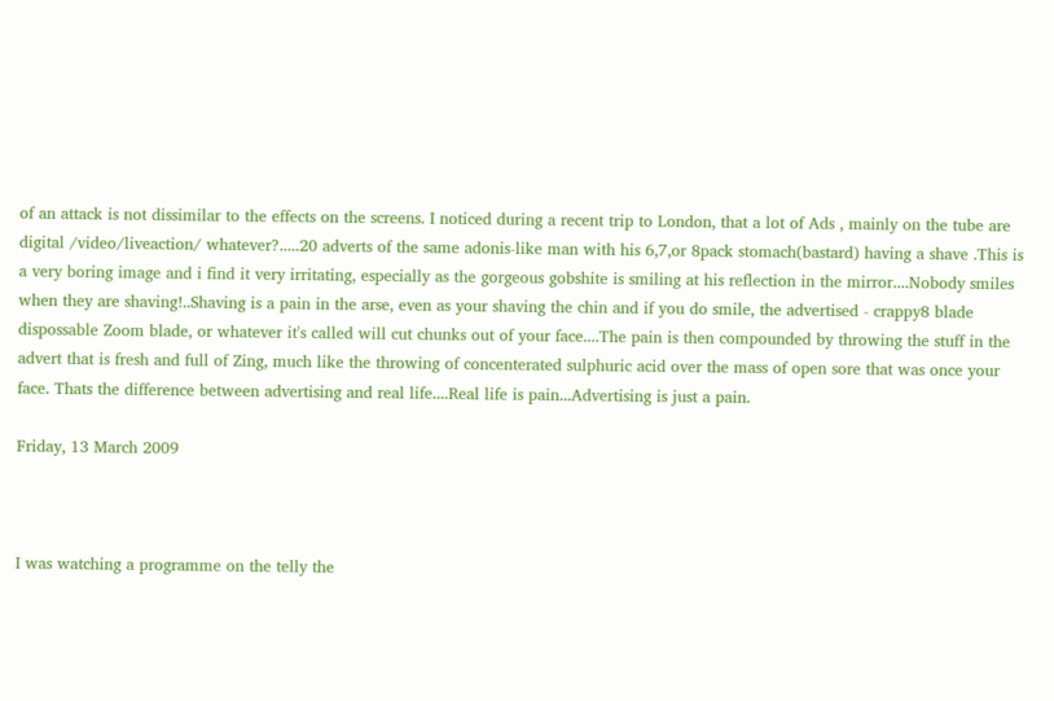of an attack is not dissimilar to the effects on the screens. I noticed during a recent trip to London, that a lot of Ads , mainly on the tube are digital /video/liveaction/ whatever?.....20 adverts of the same adonis-like man with his 6,7,or 8pack stomach(bastard) having a shave .This is a very boring image and i find it very irritating, especially as the gorgeous gobshite is smiling at his reflection in the mirror....Nobody smiles when they are shaving!..Shaving is a pain in the arse, even as your shaving the chin and if you do smile, the advertised - crappy8 blade dispossable Zoom blade, or whatever it's called will cut chunks out of your face....The pain is then compounded by throwing the stuff in the advert that is fresh and full of Zing, much like the throwing of concenterated sulphuric acid over the mass of open sore that was once your face. Thats the difference between advertising and real life....Real life is pain...Advertising is just a pain.

Friday, 13 March 2009



I was watching a programme on the telly the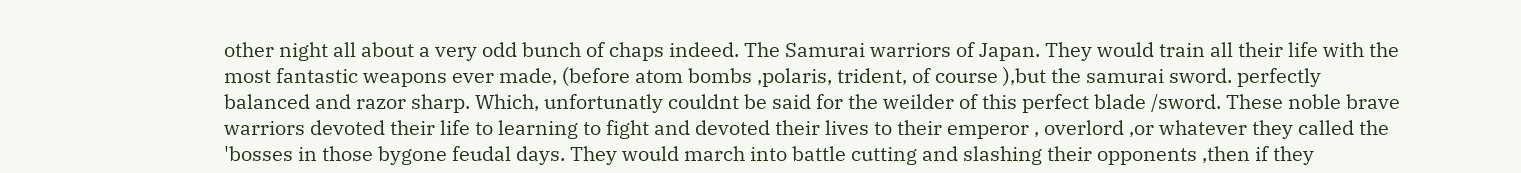other night all about a very odd bunch of chaps indeed. The Samurai warriors of Japan. They would train all their life with the most fantastic weapons ever made, (before atom bombs ,polaris, trident, of course ),but the samurai sword. perfectly balanced and razor sharp. Which, unfortunatly couldnt be said for the weilder of this perfect blade /sword. These noble brave warriors devoted their life to learning to fight and devoted their lives to their emperor , overlord ,or whatever they called the 'bosses in those bygone feudal days. They would march into battle cutting and slashing their opponents ,then if they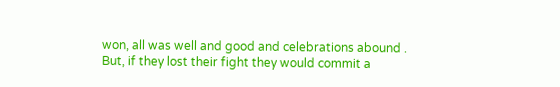won, all was well and good and celebrations abound . But, if they lost their fight they would commit a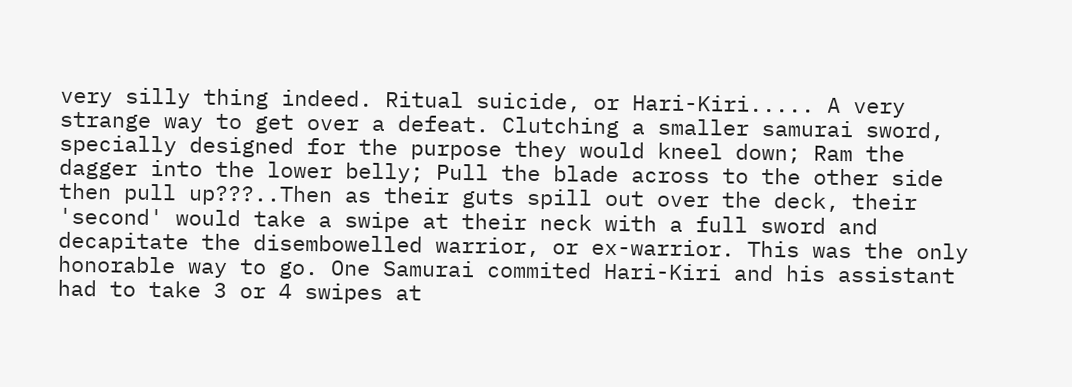very silly thing indeed. Ritual suicide, or Hari-Kiri..... A very strange way to get over a defeat. Clutching a smaller samurai sword, specially designed for the purpose they would kneel down; Ram the dagger into the lower belly; Pull the blade across to the other side then pull up???..Then as their guts spill out over the deck, their 'second' would take a swipe at their neck with a full sword and decapitate the disembowelled warrior, or ex-warrior. This was the only honorable way to go. One Samurai commited Hari-Kiri and his assistant had to take 3 or 4 swipes at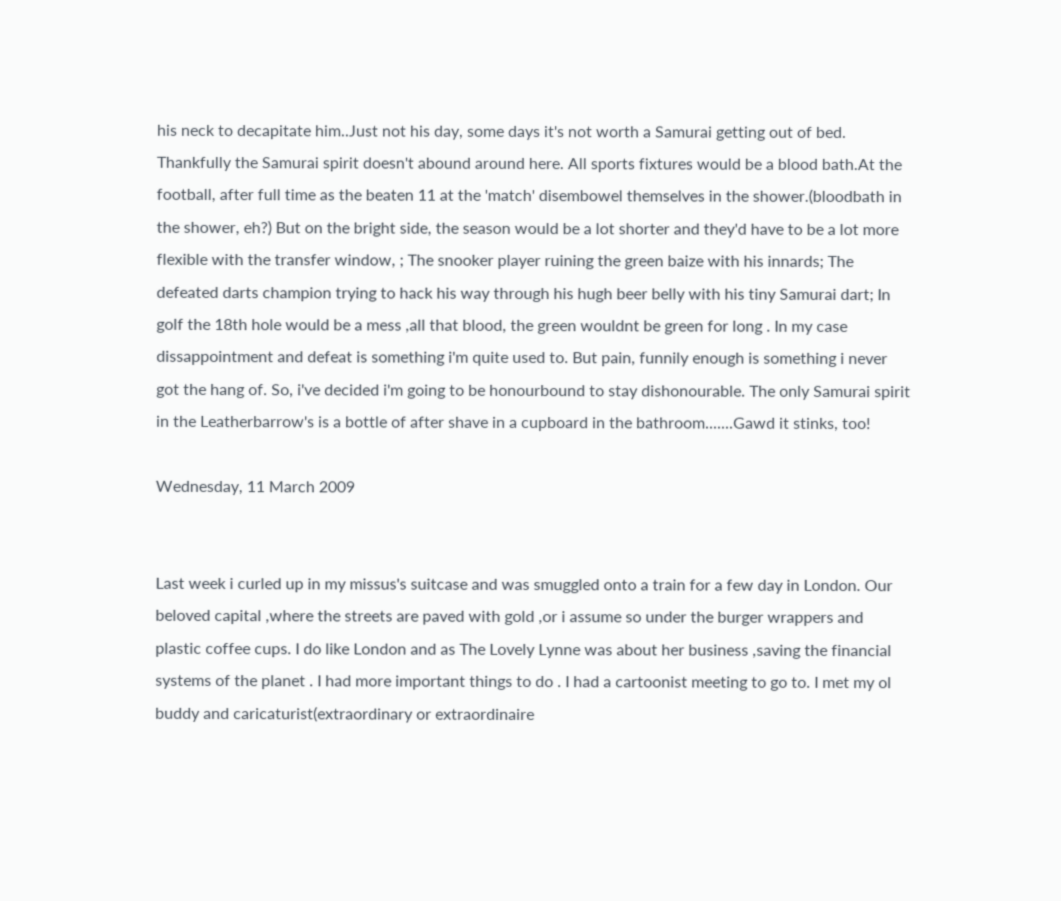his neck to decapitate him..Just not his day, some days it's not worth a Samurai getting out of bed.
Thankfully the Samurai spirit doesn't abound around here. All sports fixtures would be a blood bath.At the football, after full time as the beaten 11 at the 'match' disembowel themselves in the shower.(bloodbath in the shower, eh?) But on the bright side, the season would be a lot shorter and they'd have to be a lot more flexible with the transfer window, ; The snooker player ruining the green baize with his innards; The defeated darts champion trying to hack his way through his hugh beer belly with his tiny Samurai dart; In golf the 18th hole would be a mess ,all that blood, the green wouldnt be green for long . In my case dissappointment and defeat is something i'm quite used to. But pain, funnily enough is something i never got the hang of. So, i've decided i'm going to be honourbound to stay dishonourable. The only Samurai spirit in the Leatherbarrow's is a bottle of after shave in a cupboard in the bathroom.......Gawd it stinks, too!

Wednesday, 11 March 2009


Last week i curled up in my missus's suitcase and was smuggled onto a train for a few day in London. Our beloved capital ,where the streets are paved with gold ,or i assume so under the burger wrappers and plastic coffee cups. I do like London and as The Lovely Lynne was about her business ,saving the financial systems of the planet . I had more important things to do . I had a cartoonist meeting to go to. I met my ol buddy and caricaturist(extraordinary or extraordinaire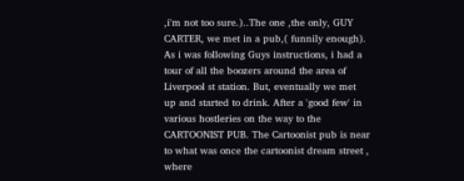,i'm not too sure.)..The one ,the only, GUY CARTER, we met in a pub,( funnily enough). As i was following Guys instructions, i had a tour of all the boozers around the area of Liverpool st station. But, eventually we met up and started to drink. After a 'good few' in various hostleries on the way to the CARTOONIST PUB. The Cartoonist pub is near to what was once the cartoonist dream street , where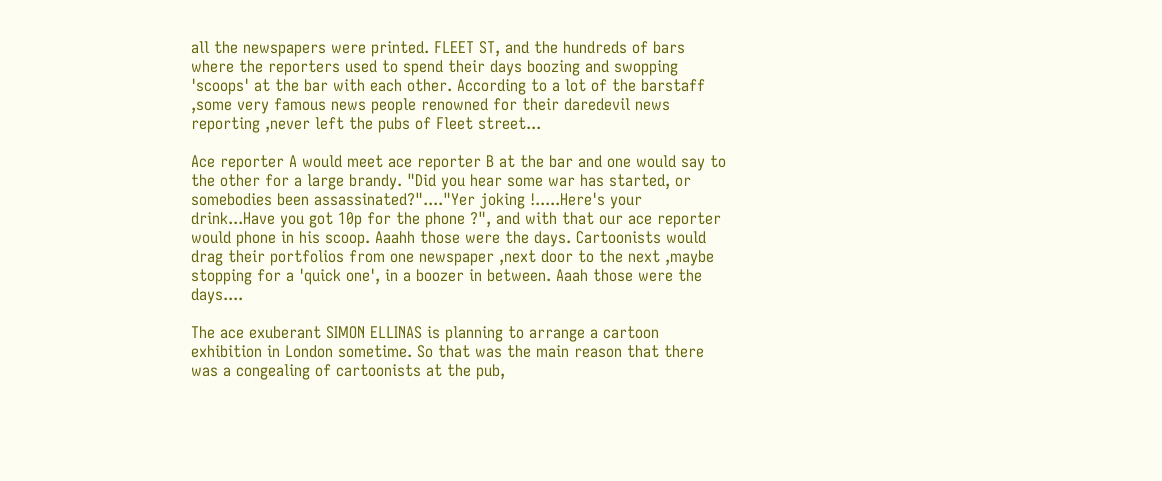all the newspapers were printed. FLEET ST, and the hundreds of bars where the reporters used to spend their days boozing and swopping 'scoops' at the bar with each other. According to a lot of the barstaff ,some very famous news people renowned for their daredevil news reporting ,never left the pubs of Fleet street...

Ace reporter A would meet ace reporter B at the bar and one would say to the other for a large brandy. "Did you hear some war has started, or somebodies been assassinated?"...."Yer joking !.....Here's your drink...Have you got 10p for the phone ?", and with that our ace reporter would phone in his scoop. Aaahh those were the days. Cartoonists would drag their portfolios from one newspaper ,next door to the next ,maybe stopping for a 'quick one', in a boozer in between. Aaah those were the days....

The ace exuberant SIMON ELLINAS is planning to arrange a cartoon exhibition in London sometime. So that was the main reason that there was a congealing of cartoonists at the pub,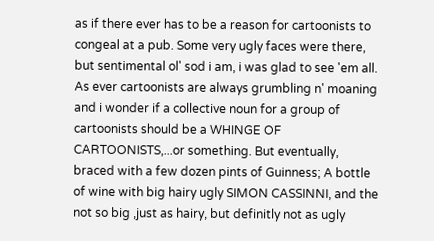as if there ever has to be a reason for cartoonists to congeal at a pub. Some very ugly faces were there, but sentimental ol' sod i am, i was glad to see 'em all. As ever cartoonists are always grumbling n' moaning and i wonder if a collective noun for a group of cartoonists should be a WHINGE OF CARTOONISTS,...or something. But eventually, braced with a few dozen pints of Guinness; A bottle of wine with big hairy ugly SIMON CASSINNI, and the not so big ,just as hairy, but definitly not as ugly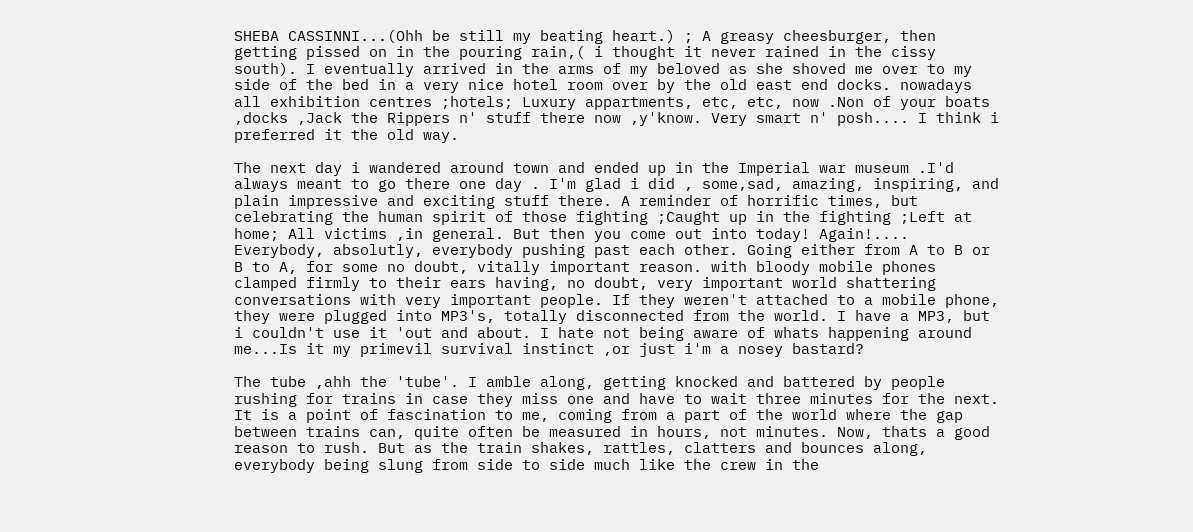SHEBA CASSINNI...(Ohh be still my beating heart.) ; A greasy cheesburger, then getting pissed on in the pouring rain,( i thought it never rained in the cissy south). I eventually arrived in the arms of my beloved as she shoved me over to my side of the bed in a very nice hotel room over by the old east end docks. nowadays all exhibition centres ;hotels; Luxury appartments, etc, etc, now .Non of your boats ,docks ,Jack the Rippers n' stuff there now ,y'know. Very smart n' posh.... I think i preferred it the old way.

The next day i wandered around town and ended up in the Imperial war museum .I'd always meant to go there one day . I'm glad i did , some,sad, amazing, inspiring, and plain impressive and exciting stuff there. A reminder of horrific times, but celebrating the human spirit of those fighting ;Caught up in the fighting ;Left at home; All victims ,in general. But then you come out into today! Again!.... Everybody, absolutly, everybody pushing past each other. Going either from A to B or B to A, for some no doubt, vitally important reason. with bloody mobile phones clamped firmly to their ears having, no doubt, very important world shattering conversations with very important people. If they weren't attached to a mobile phone, they were plugged into MP3's, totally disconnected from the world. I have a MP3, but i couldn't use it 'out and about. I hate not being aware of whats happening around me...Is it my primevil survival instinct ,or just i'm a nosey bastard?

The tube ,ahh the 'tube'. I amble along, getting knocked and battered by people rushing for trains in case they miss one and have to wait three minutes for the next. It is a point of fascination to me, coming from a part of the world where the gap between trains can, quite often be measured in hours, not minutes. Now, thats a good reason to rush. But as the train shakes, rattles, clatters and bounces along, everybody being slung from side to side much like the crew in the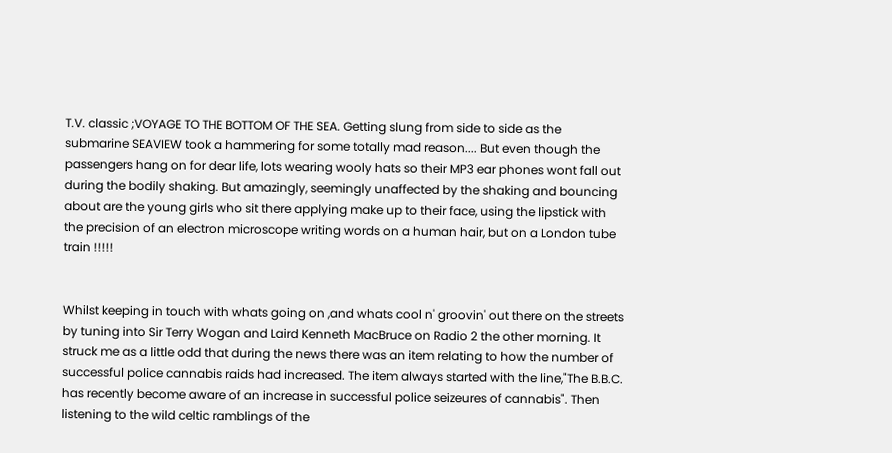T.V. classic ;VOYAGE TO THE BOTTOM OF THE SEA. Getting slung from side to side as the submarine SEAVIEW took a hammering for some totally mad reason.... But even though the passengers hang on for dear life, lots wearing wooly hats so their MP3 ear phones wont fall out during the bodily shaking. But amazingly, seemingly unaffected by the shaking and bouncing about are the young girls who sit there applying make up to their face, using the lipstick with the precision of an electron microscope writing words on a human hair, but on a London tube train !!!!!


Whilst keeping in touch with whats going on ,and whats cool n' groovin' out there on the streets by tuning into Sir Terry Wogan and Laird Kenneth MacBruce on Radio 2 the other morning. It struck me as a little odd that during the news there was an item relating to how the number of successful police cannabis raids had increased. The item always started with the line,"The B.B.C. has recently become aware of an increase in successful police seizeures of cannabis". Then listening to the wild celtic ramblings of the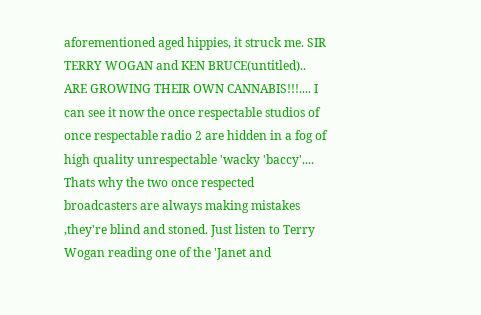aforementioned aged hippies, it struck me. SIR TERRY WOGAN and KEN BRUCE(untitled).. ARE GROWING THEIR OWN CANNABIS!!!.... I can see it now the once respectable studios of once respectable radio 2 are hidden in a fog of high quality unrespectable 'wacky 'baccy'.... Thats why the two once respected broadcasters are always making mistakes ,they're blind and stoned. Just listen to Terry Wogan reading one of the 'Janet and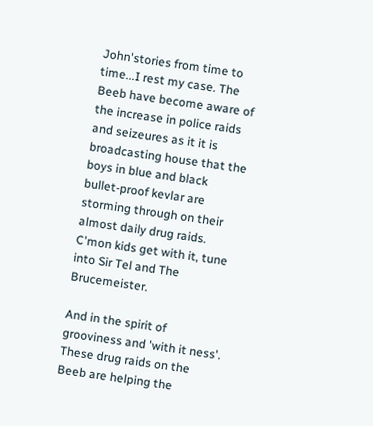John'stories from time to time...I rest my case. The Beeb have become aware of the increase in police raids and seizeures as it it is broadcasting house that the boys in blue and black bullet-proof kevlar are storming through on their almost daily drug raids. C'mon kids get with it, tune into Sir Tel and The Brucemeister.

And in the spirit of grooviness and 'with it ness'. These drug raids on the Beeb are helping the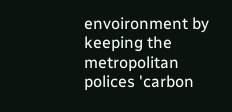envoironment by keeping the metropolitan polices 'carbon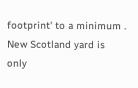footprint' to a minimum . New Scotland yard is only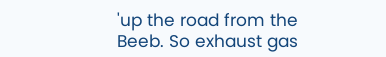'up the road from the Beeb. So exhaust gas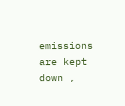emissions are kept down ,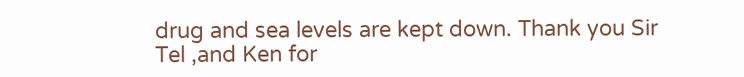drug and sea levels are kept down. Thank you Sir Tel ,and Ken for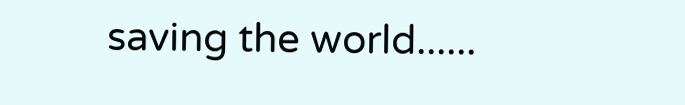saving the world......